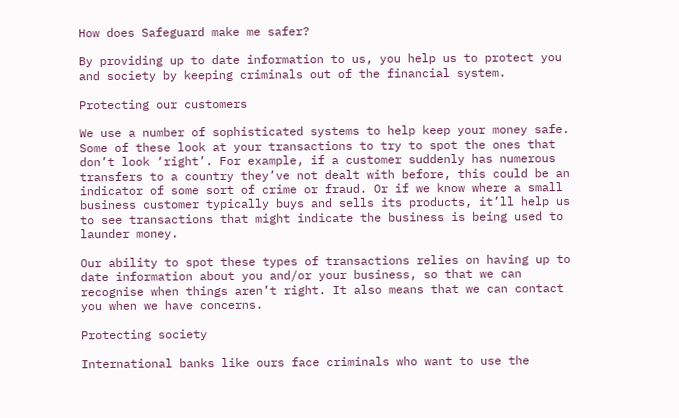How does Safeguard make me safer?

By providing up to date information to us, you help us to protect you and society by keeping criminals out of the financial system.

Protecting our customers

We use a number of sophisticated systems to help keep your money safe. Some of these look at your transactions to try to spot the ones that don’t look ‘right’. For example, if a customer suddenly has numerous transfers to a country they’ve not dealt with before, this could be an indicator of some sort of crime or fraud. Or if we know where a small business customer typically buys and sells its products, it’ll help us to see transactions that might indicate the business is being used to launder money.

Our ability to spot these types of transactions relies on having up to date information about you and/or your business, so that we can recognise when things aren’t right. It also means that we can contact you when we have concerns.

Protecting society

International banks like ours face criminals who want to use the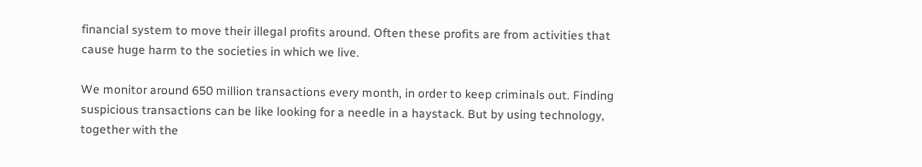financial system to move their illegal profits around. Often these profits are from activities that cause huge harm to the societies in which we live.

We monitor around 650 million transactions every month, in order to keep criminals out. Finding suspicious transactions can be like looking for a needle in a haystack. But by using technology, together with the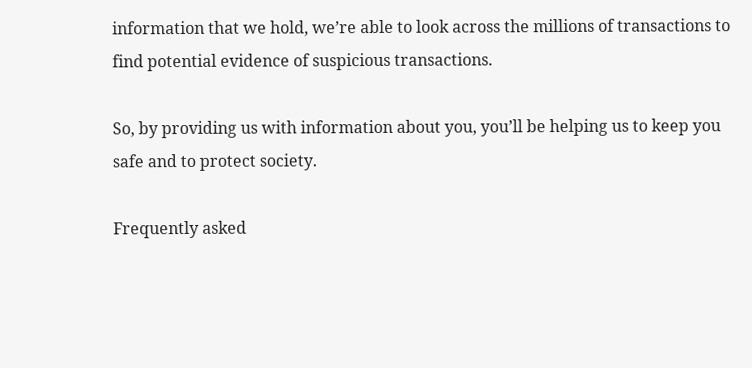information that we hold, we’re able to look across the millions of transactions to find potential evidence of suspicious transactions.

So, by providing us with information about you, you’ll be helping us to keep you safe and to protect society.

Frequently asked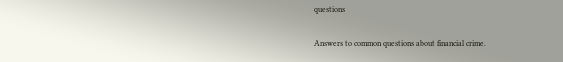questions

Answers to common questions about financial crime.